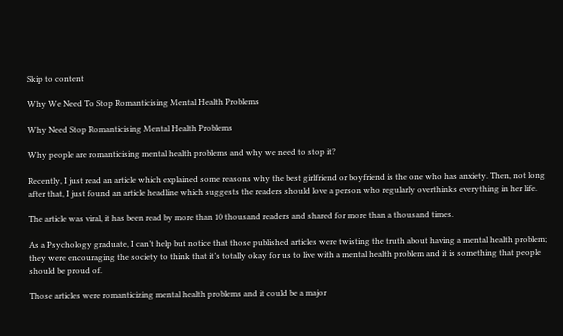Skip to content

Why We Need To Stop Romanticising Mental Health Problems

Why Need Stop Romanticising Mental Health Problems

Why people are romanticising mental health problems and why we need to stop it?

Recently, I just read an article which explained some reasons why the best girlfriend or boyfriend is the one who has anxiety. Then, not long after that, I just found an article headline which suggests the readers should love a person who regularly overthinks everything in her life.

The article was viral, it has been read by more than 10 thousand readers and shared for more than a thousand times.

As a Psychology graduate, I can’t help but notice that those published articles were twisting the truth about having a mental health problem; they were encouraging the society to think that it’s totally okay for us to live with a mental health problem and it is something that people should be proud of.

Those articles were romanticizing mental health problems and it could be a major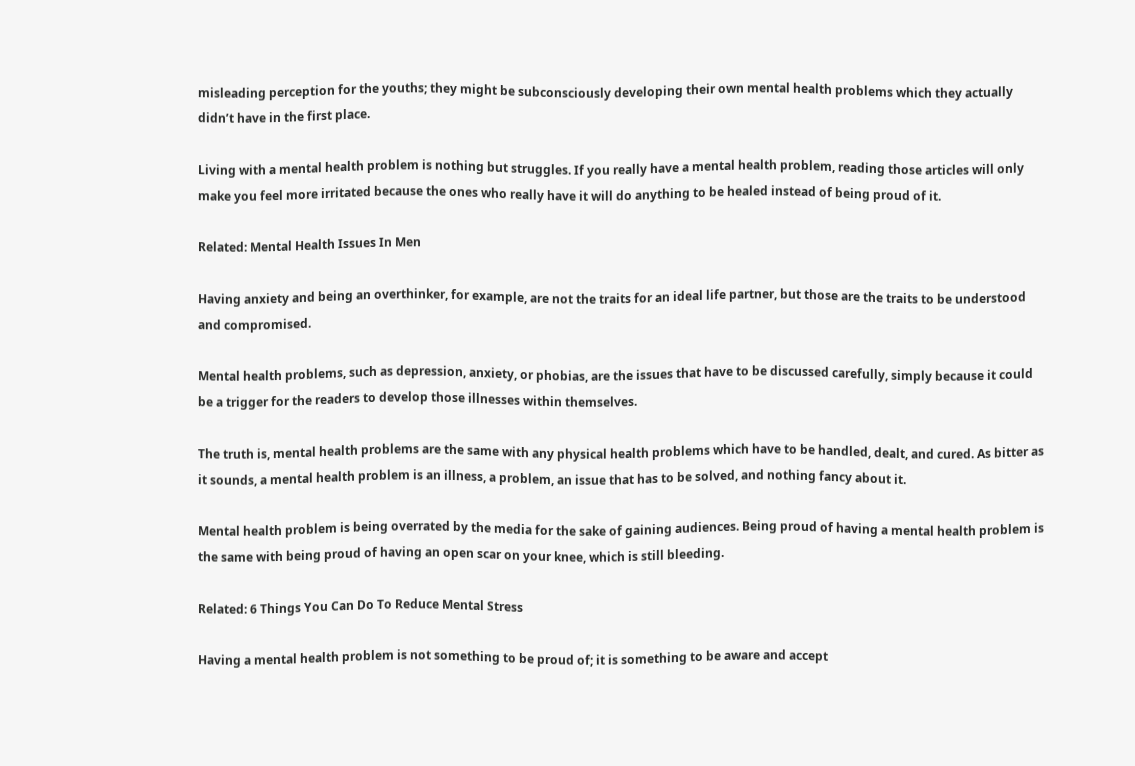misleading perception for the youths; they might be subconsciously developing their own mental health problems which they actually didn’t have in the first place.

Living with a mental health problem is nothing but struggles. If you really have a mental health problem, reading those articles will only make you feel more irritated because the ones who really have it will do anything to be healed instead of being proud of it.

Related: Mental Health Issues In Men

Having anxiety and being an overthinker, for example, are not the traits for an ideal life partner, but those are the traits to be understood and compromised.

Mental health problems, such as depression, anxiety, or phobias, are the issues that have to be discussed carefully, simply because it could be a trigger for the readers to develop those illnesses within themselves.

The truth is, mental health problems are the same with any physical health problems which have to be handled, dealt, and cured. As bitter as it sounds, a mental health problem is an illness, a problem, an issue that has to be solved, and nothing fancy about it.

Mental health problem is being overrated by the media for the sake of gaining audiences. Being proud of having a mental health problem is the same with being proud of having an open scar on your knee, which is still bleeding.

Related: 6 Things You Can Do To Reduce Mental Stress

Having a mental health problem is not something to be proud of; it is something to be aware and accept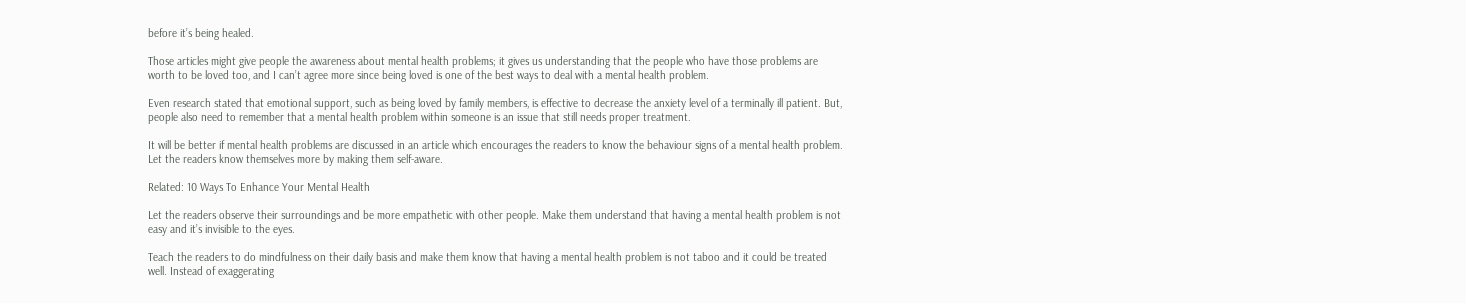before it’s being healed.

Those articles might give people the awareness about mental health problems; it gives us understanding that the people who have those problems are worth to be loved too, and I can’t agree more since being loved is one of the best ways to deal with a mental health problem.

Even research stated that emotional support, such as being loved by family members, is effective to decrease the anxiety level of a terminally ill patient. But, people also need to remember that a mental health problem within someone is an issue that still needs proper treatment.

It will be better if mental health problems are discussed in an article which encourages the readers to know the behaviour signs of a mental health problem. Let the readers know themselves more by making them self-aware.

Related: 10 Ways To Enhance Your Mental Health

Let the readers observe their surroundings and be more empathetic with other people. Make them understand that having a mental health problem is not easy and it’s invisible to the eyes.

Teach the readers to do mindfulness on their daily basis and make them know that having a mental health problem is not taboo and it could be treated well. Instead of exaggerating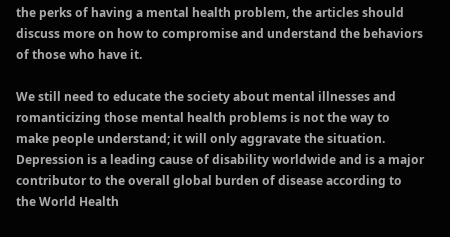the perks of having a mental health problem, the articles should discuss more on how to compromise and understand the behaviors of those who have it.

We still need to educate the society about mental illnesses and romanticizing those mental health problems is not the way to make people understand; it will only aggravate the situation. Depression is a leading cause of disability worldwide and is a major contributor to the overall global burden of disease according to the World Health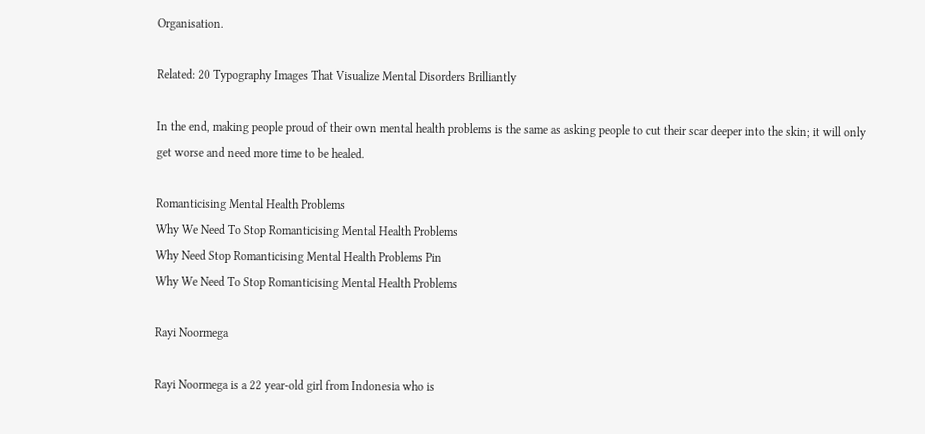Organisation.

Related: 20 Typography Images That Visualize Mental Disorders Brilliantly

In the end, making people proud of their own mental health problems is the same as asking people to cut their scar deeper into the skin; it will only get worse and need more time to be healed.

Romanticising Mental Health Problems
Why We Need To Stop Romanticising Mental Health Problems
Why Need Stop Romanticising Mental Health Problems Pin
Why We Need To Stop Romanticising Mental Health Problems

Rayi Noormega

Rayi Noormega is a 22 year-old girl from Indonesia who is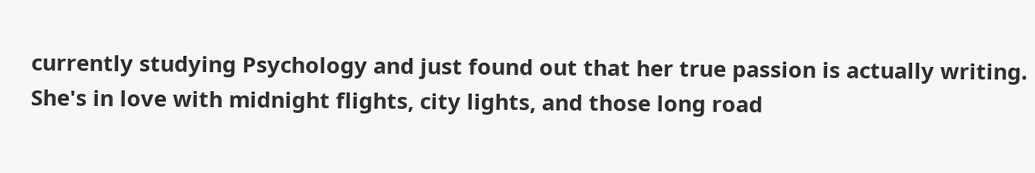currently studying Psychology and just found out that her true passion is actually writing. She's in love with midnight flights, city lights, and those long road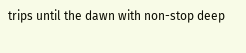trips until the dawn with non-stop deep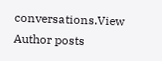conversations.View Author posts